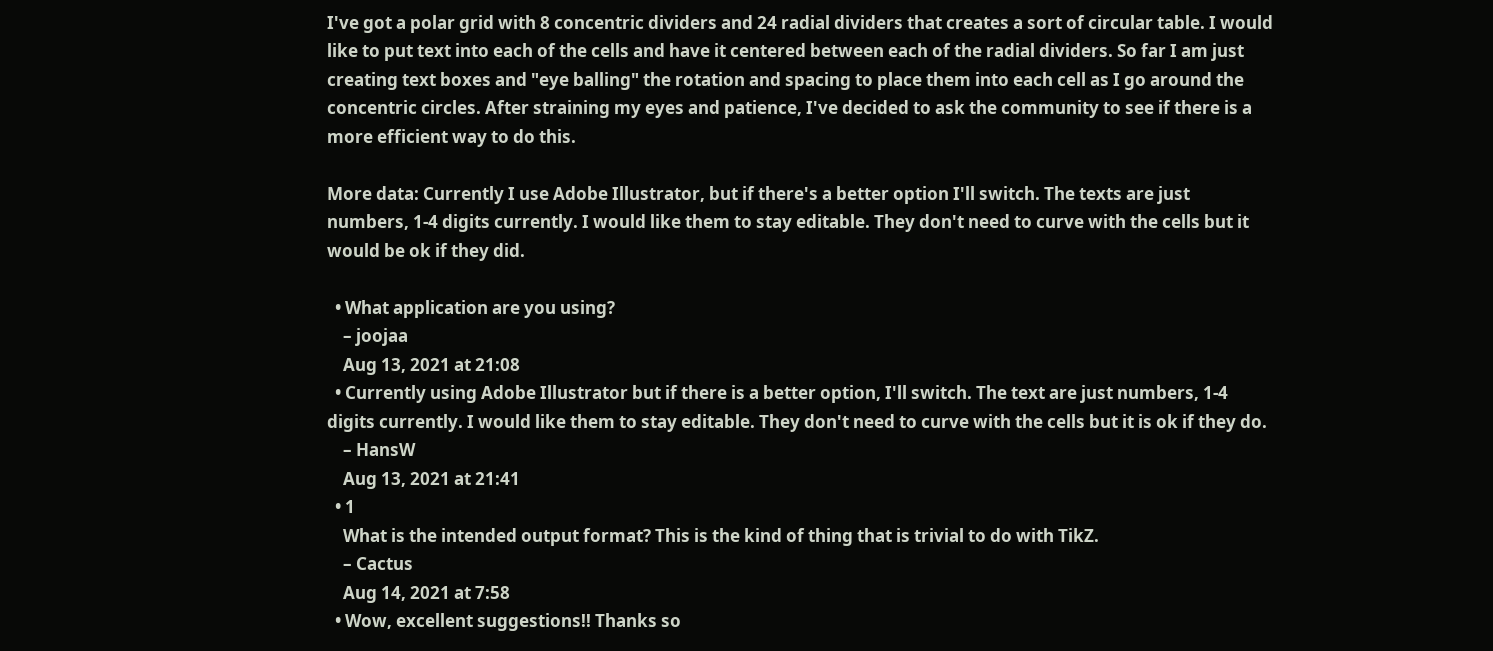I've got a polar grid with 8 concentric dividers and 24 radial dividers that creates a sort of circular table. I would like to put text into each of the cells and have it centered between each of the radial dividers. So far I am just creating text boxes and "eye balling" the rotation and spacing to place them into each cell as I go around the concentric circles. After straining my eyes and patience, I've decided to ask the community to see if there is a more efficient way to do this.

More data: Currently I use Adobe Illustrator, but if there's a better option I'll switch. The texts are just numbers, 1-4 digits currently. I would like them to stay editable. They don't need to curve with the cells but it would be ok if they did.

  • What application are you using?
    – joojaa
    Aug 13, 2021 at 21:08
  • Currently using Adobe Illustrator but if there is a better option, I'll switch. The text are just numbers, 1-4 digits currently. I would like them to stay editable. They don't need to curve with the cells but it is ok if they do.
    – HansW
    Aug 13, 2021 at 21:41
  • 1
    What is the intended output format? This is the kind of thing that is trivial to do with TikZ.
    – Cactus
    Aug 14, 2021 at 7:58
  • Wow, excellent suggestions!! Thanks so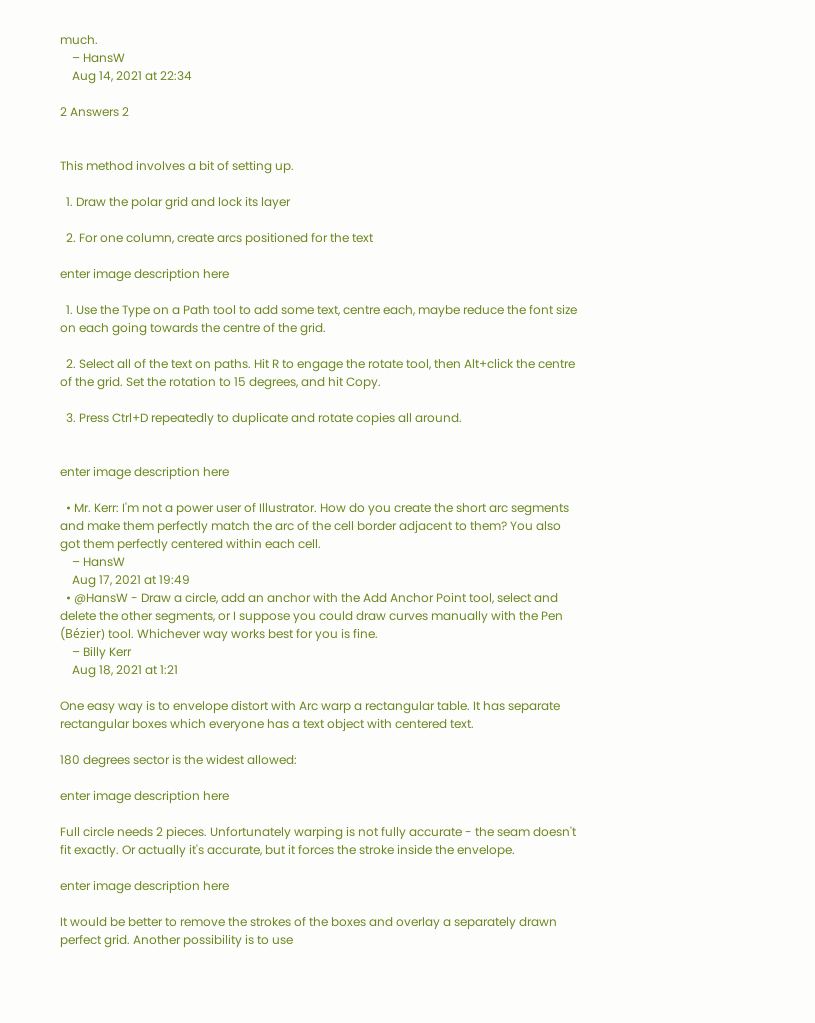much.
    – HansW
    Aug 14, 2021 at 22:34

2 Answers 2


This method involves a bit of setting up.

  1. Draw the polar grid and lock its layer

  2. For one column, create arcs positioned for the text

enter image description here

  1. Use the Type on a Path tool to add some text, centre each, maybe reduce the font size on each going towards the centre of the grid.

  2. Select all of the text on paths. Hit R to engage the rotate tool, then Alt+click the centre of the grid. Set the rotation to 15 degrees, and hit Copy.

  3. Press Ctrl+D repeatedly to duplicate and rotate copies all around.


enter image description here

  • Mr. Kerr: I'm not a power user of Illustrator. How do you create the short arc segments and make them perfectly match the arc of the cell border adjacent to them? You also got them perfectly centered within each cell.
    – HansW
    Aug 17, 2021 at 19:49
  • @HansW - Draw a circle, add an anchor with the Add Anchor Point tool, select and delete the other segments, or I suppose you could draw curves manually with the Pen (Bézier) tool. Whichever way works best for you is fine.
    – Billy Kerr
    Aug 18, 2021 at 1:21

One easy way is to envelope distort with Arc warp a rectangular table. It has separate rectangular boxes which everyone has a text object with centered text.

180 degrees sector is the widest allowed:

enter image description here

Full circle needs 2 pieces. Unfortunately warping is not fully accurate - the seam doesn't fit exactly. Or actually it's accurate, but it forces the stroke inside the envelope.

enter image description here

It would be better to remove the strokes of the boxes and overlay a separately drawn perfect grid. Another possibility is to use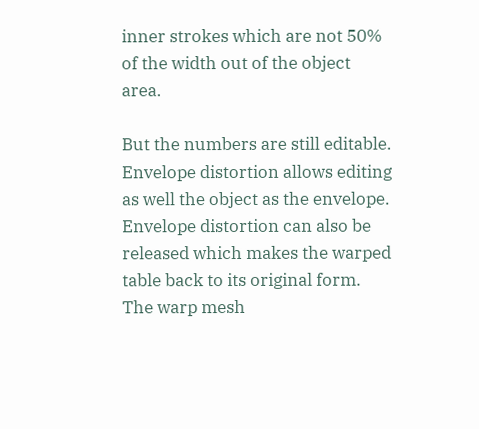inner strokes which are not 50% of the width out of the object area.

But the numbers are still editable. Envelope distortion allows editing as well the object as the envelope. Envelope distortion can also be released which makes the warped table back to its original form. The warp mesh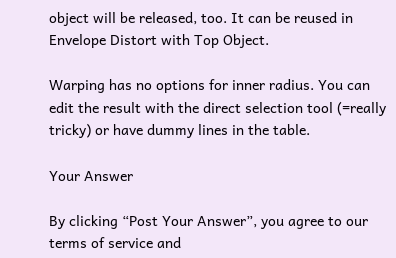object will be released, too. It can be reused in Envelope Distort with Top Object.

Warping has no options for inner radius. You can edit the result with the direct selection tool (=really tricky) or have dummy lines in the table.

Your Answer

By clicking “Post Your Answer”, you agree to our terms of service and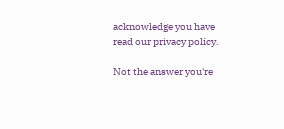acknowledge you have read our privacy policy.

Not the answer you're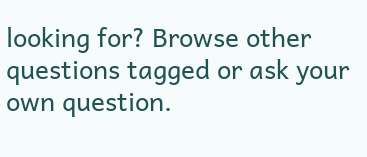looking for? Browse other questions tagged or ask your own question.